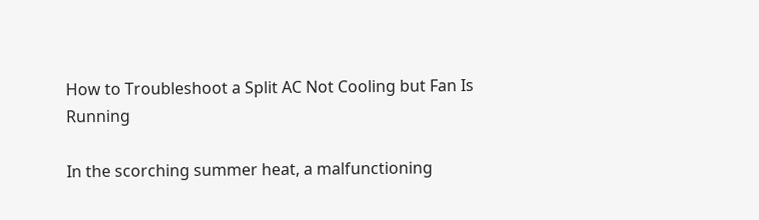How to Troubleshoot a Split AC Not Cooling but Fan Is Running

In the scorching summer heat, a malfunctioning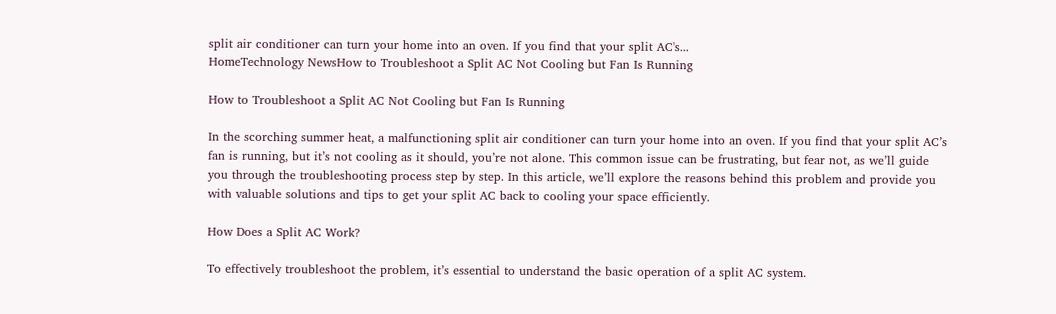split air conditioner can turn your home into an oven. If you find that your split AC's...
HomeTechnology NewsHow to Troubleshoot a Split AC Not Cooling but Fan Is Running

How to Troubleshoot a Split AC Not Cooling but Fan Is Running

In the scorching summer heat, a malfunctioning split air conditioner can turn your home into an oven. If you find that your split AC’s fan is running, but it’s not cooling as it should, you’re not alone. This common issue can be frustrating, but fear not, as we’ll guide you through the troubleshooting process step by step. In this article, we’ll explore the reasons behind this problem and provide you with valuable solutions and tips to get your split AC back to cooling your space efficiently.

How Does a Split AC Work?

To effectively troubleshoot the problem, it’s essential to understand the basic operation of a split AC system.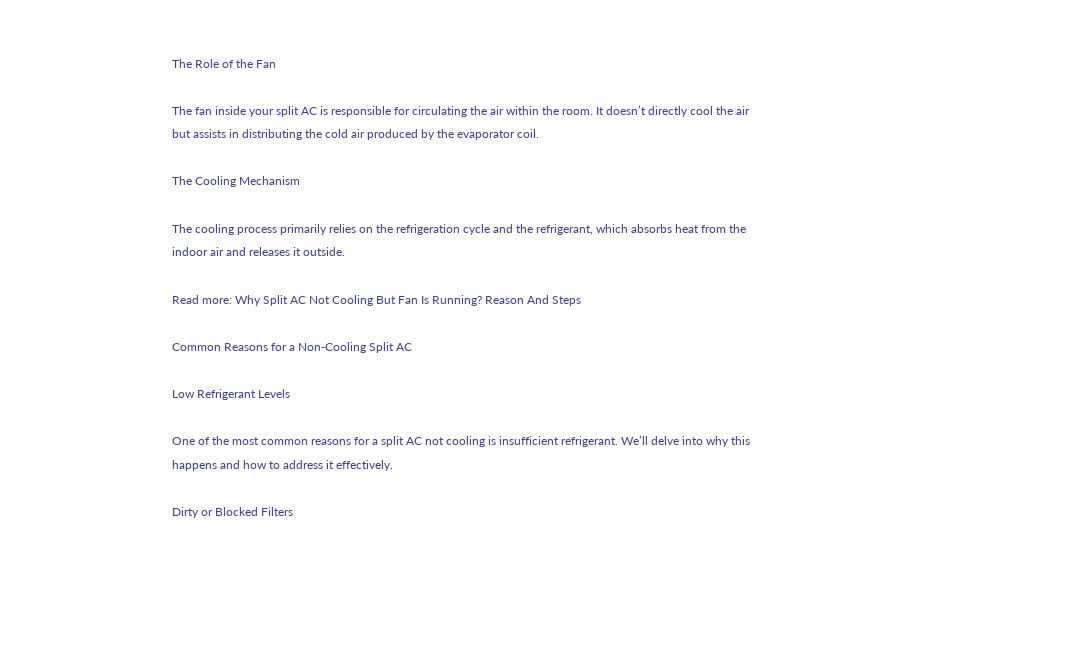The Role of the Fan

The fan inside your split AC is responsible for circulating the air within the room. It doesn’t directly cool the air but assists in distributing the cold air produced by the evaporator coil.

The Cooling Mechanism

The cooling process primarily relies on the refrigeration cycle and the refrigerant, which absorbs heat from the indoor air and releases it outside.

Read more: Why Split AC Not Cooling But Fan Is Running? Reason And Steps

Common Reasons for a Non-Cooling Split AC

Low Refrigerant Levels

One of the most common reasons for a split AC not cooling is insufficient refrigerant. We’ll delve into why this happens and how to address it effectively.

Dirty or Blocked Filters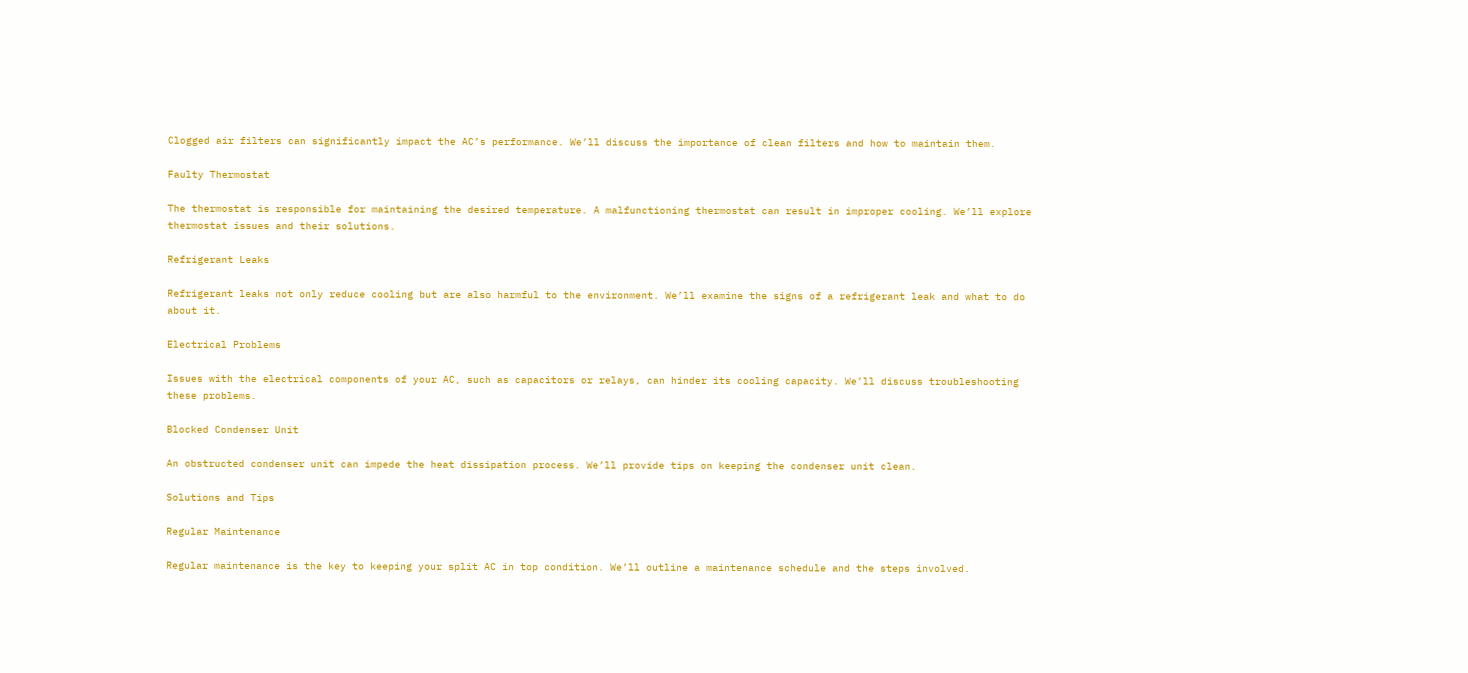Clogged air filters can significantly impact the AC’s performance. We’ll discuss the importance of clean filters and how to maintain them.

Faulty Thermostat

The thermostat is responsible for maintaining the desired temperature. A malfunctioning thermostat can result in improper cooling. We’ll explore thermostat issues and their solutions.

Refrigerant Leaks

Refrigerant leaks not only reduce cooling but are also harmful to the environment. We’ll examine the signs of a refrigerant leak and what to do about it.

Electrical Problems

Issues with the electrical components of your AC, such as capacitors or relays, can hinder its cooling capacity. We’ll discuss troubleshooting these problems.

Blocked Condenser Unit

An obstructed condenser unit can impede the heat dissipation process. We’ll provide tips on keeping the condenser unit clean.

Solutions and Tips

Regular Maintenance

Regular maintenance is the key to keeping your split AC in top condition. We’ll outline a maintenance schedule and the steps involved.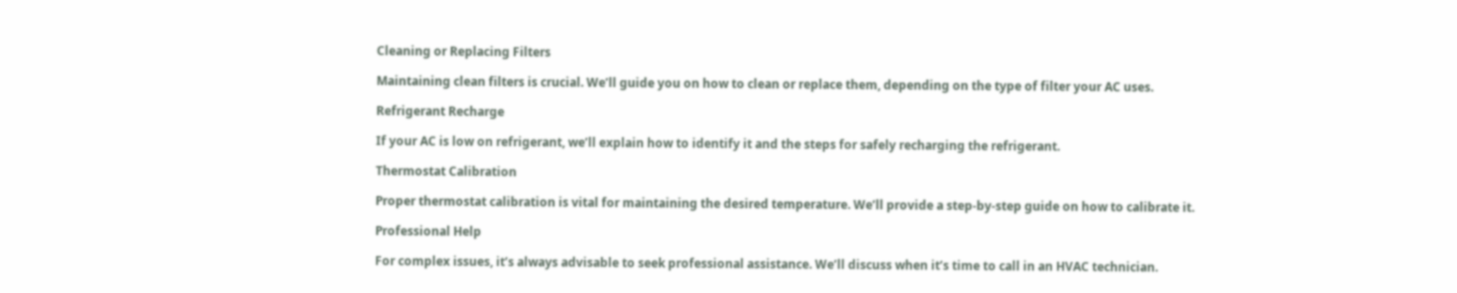Cleaning or Replacing Filters

Maintaining clean filters is crucial. We’ll guide you on how to clean or replace them, depending on the type of filter your AC uses.

Refrigerant Recharge

If your AC is low on refrigerant, we’ll explain how to identify it and the steps for safely recharging the refrigerant.

Thermostat Calibration

Proper thermostat calibration is vital for maintaining the desired temperature. We’ll provide a step-by-step guide on how to calibrate it.

Professional Help

For complex issues, it’s always advisable to seek professional assistance. We’ll discuss when it’s time to call in an HVAC technician.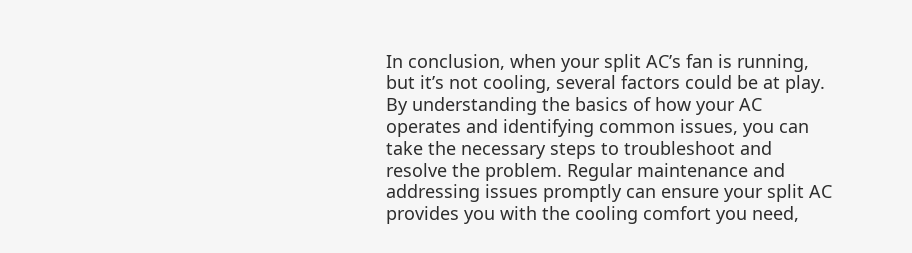In conclusion, when your split AC’s fan is running, but it’s not cooling, several factors could be at play. By understanding the basics of how your AC operates and identifying common issues, you can take the necessary steps to troubleshoot and resolve the problem. Regular maintenance and addressing issues promptly can ensure your split AC provides you with the cooling comfort you need,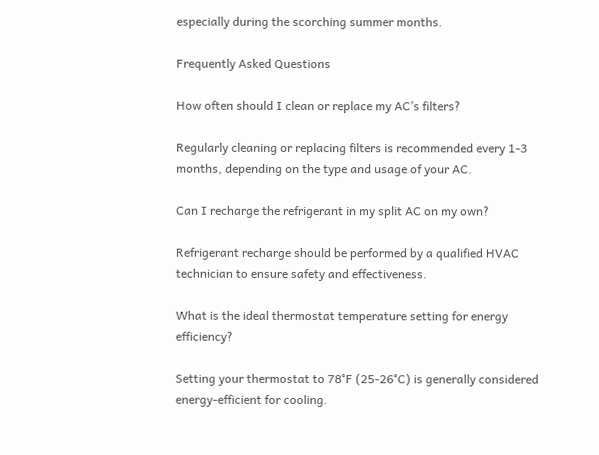especially during the scorching summer months.

Frequently Asked Questions

How often should I clean or replace my AC’s filters?

Regularly cleaning or replacing filters is recommended every 1-3 months, depending on the type and usage of your AC.

Can I recharge the refrigerant in my split AC on my own?

Refrigerant recharge should be performed by a qualified HVAC technician to ensure safety and effectiveness.

What is the ideal thermostat temperature setting for energy efficiency?

Setting your thermostat to 78°F (25-26°C) is generally considered energy-efficient for cooling.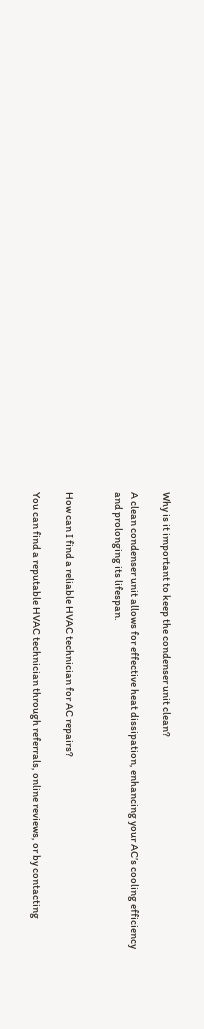Why is it important to keep the condenser unit clean?

A clean condenser unit allows for effective heat dissipation, enhancing your AC’s cooling efficiency and prolonging its lifespan.


How can I find a reliable HVAC technician for AC repairs?

You can find a reputable HVAC technician through referrals, online reviews, or by contacting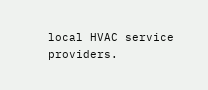local HVAC service providers.